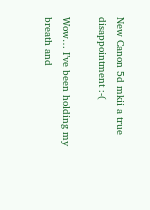New Canon 5d mkii a true disappointment :-(

Wow… I’ve been holding my breath and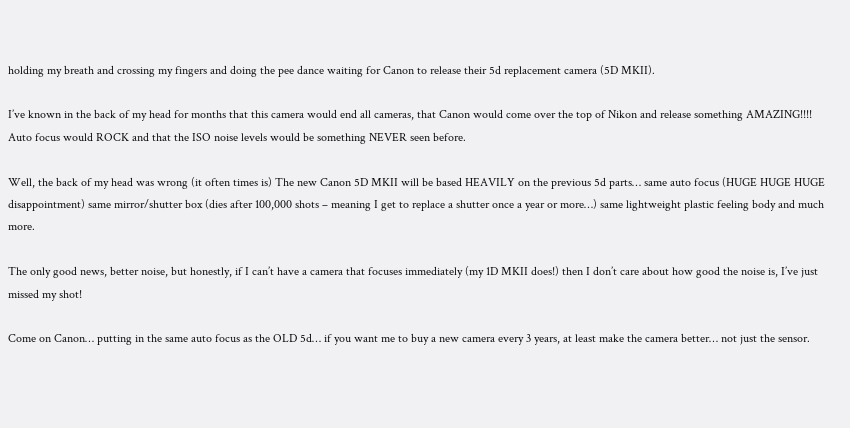holding my breath and crossing my fingers and doing the pee dance waiting for Canon to release their 5d replacement camera (5D MKII).

I’ve known in the back of my head for months that this camera would end all cameras, that Canon would come over the top of Nikon and release something AMAZING!!!! Auto focus would ROCK and that the ISO noise levels would be something NEVER seen before.

Well, the back of my head was wrong (it often times is) The new Canon 5D MKII will be based HEAVILY on the previous 5d parts… same auto focus (HUGE HUGE HUGE disappointment) same mirror/shutter box (dies after 100,000 shots – meaning I get to replace a shutter once a year or more…) same lightweight plastic feeling body and much more.

The only good news, better noise, but honestly, if I can’t have a camera that focuses immediately (my 1D MKII does!) then I don’t care about how good the noise is, I’ve just missed my shot!

Come on Canon… putting in the same auto focus as the OLD 5d… if you want me to buy a new camera every 3 years, at least make the camera better… not just the sensor.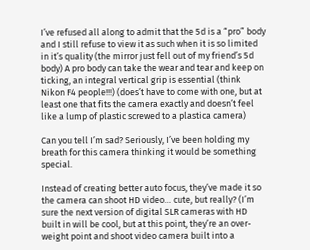I’ve refused all along to admit that the 5d is a “pro” body and I still refuse to view it as such when it is so limited in it’s quality (the mirror just fell out of my friend’s 5d body) A pro body can take the wear and tear and keep on ticking, an integral vertical grip is essential (think Nikon F4 people!!!) (does’t have to come with one, but at least one that fits the camera exactly and doesn’t feel like a lump of plastic screwed to a plastica camera)

Can you tell I’m sad? Seriously, I’ve been holding my breath for this camera thinking it would be something special.

Instead of creating better auto focus, they’ve made it so the camera can shoot HD video… cute, but really? (I’m sure the next version of digital SLR cameras with HD built in will be cool, but at this point, they’re an over-weight point and shoot video camera built into a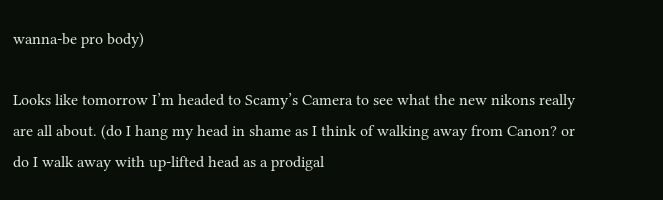wanna-be pro body)

Looks like tomorrow I’m headed to Scamy’s Camera to see what the new nikons really are all about. (do I hang my head in shame as I think of walking away from Canon? or do I walk away with up-lifted head as a prodigal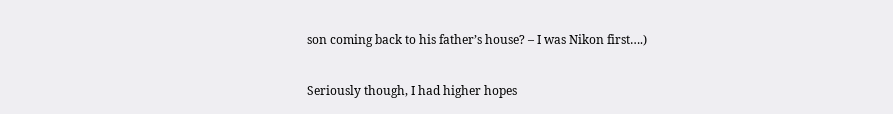son coming back to his father’s house? – I was Nikon first….)

Seriously though, I had higher hopes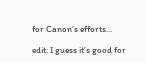for Canon’s efforts…

edit: I guess it’s good for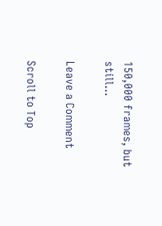150,000 frames, but still…

Leave a Comment

Scroll to Top